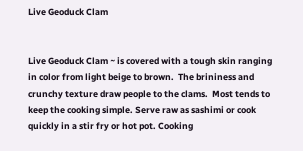Live Geoduck Clam


Live Geoduck Clam ~ is covered with a tough skin ranging in color from light beige to brown.  The brininess and crunchy texture draw people to the clams.  Most tends to keep the cooking simple. Serve raw as sashimi or cook quickly in a stir fry or hot pot. Cooking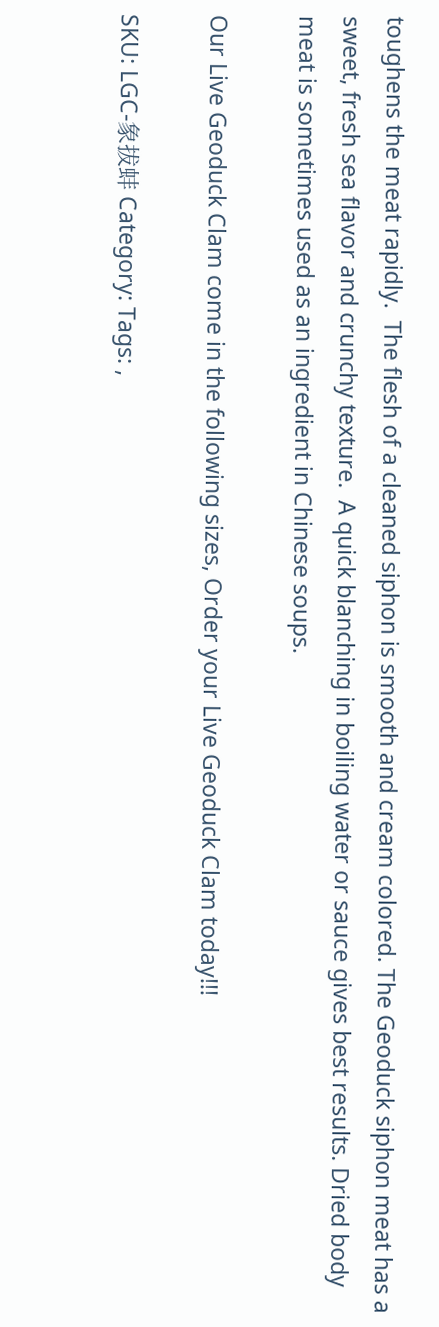toughens the meat rapidly.  The flesh of a cleaned siphon is smooth and cream colored. The Geoduck siphon meat has a sweet, fresh sea flavor and crunchy texture.  A quick blanching in boiling water or sauce gives best results. Dried body meat is sometimes used as an ingredient in Chinese soups.

Our Live Geoduck Clam come in the following sizes, Order your Live Geoduck Clam today!!!

SKU: LGC-象拔蚌 Category: Tags: ,